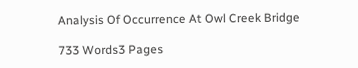Analysis Of Occurrence At Owl Creek Bridge

733 Words3 Pages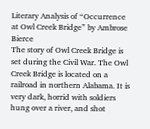Literary Analysis of “Occurrence at Owl Creek Bridge” by Ambrose Bierce
The story of Owl Creek Bridge is set during the Civil War. The Owl Creek Bridge is located on a railroad in northern Alabama. It is very dark, horrid with soldiers hung over a river, and shot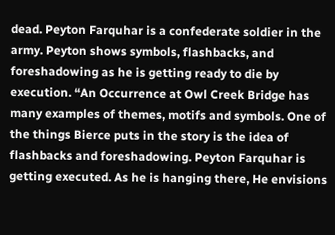dead. Peyton Farquhar is a confederate soldier in the army. Peyton shows symbols, flashbacks, and foreshadowing as he is getting ready to die by execution. “An Occurrence at Owl Creek Bridge has many examples of themes, motifs and symbols. One of the things Bierce puts in the story is the idea of flashbacks and foreshadowing. Peyton Farquhar is getting executed. As he is hanging there, He envisions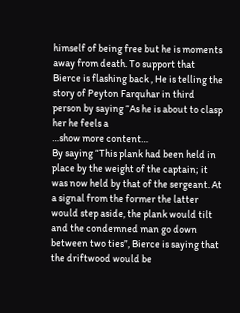himself of being free but he is moments away from death. To support that Bierce is flashing back , He is telling the story of Peyton Farquhar in third person by saying “As he is about to clasp her he feels a
…show more content…
By saying “This plank had been held in place by the weight of the captain; it was now held by that of the sergeant. At a signal from the former the latter would step aside, the plank would tilt and the condemned man go down between two ties”, Bierce is saying that the driftwood would be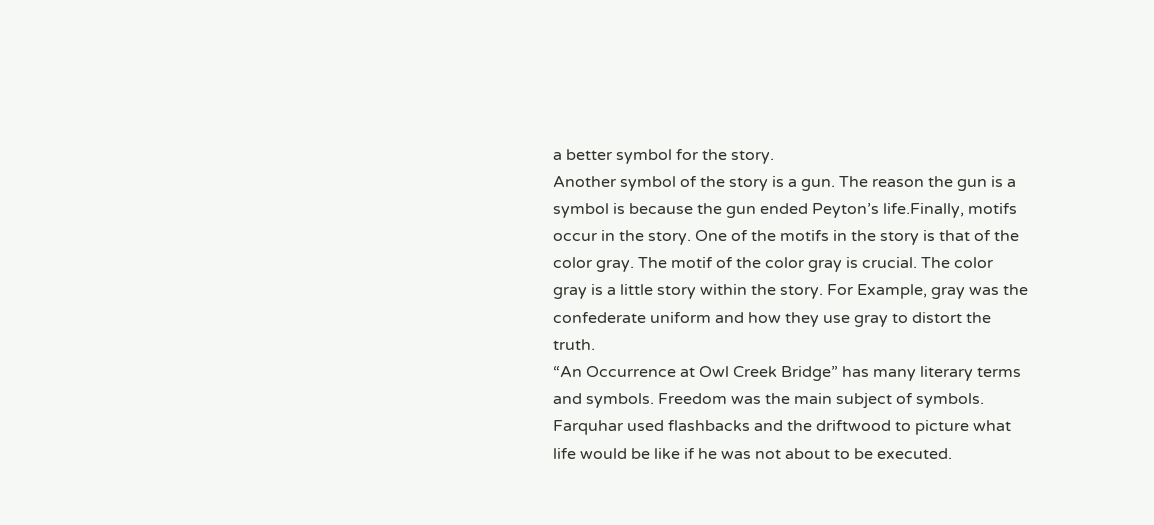a better symbol for the story.
Another symbol of the story is a gun. The reason the gun is a symbol is because the gun ended Peyton’s life.Finally, motifs occur in the story. One of the motifs in the story is that of the color gray. The motif of the color gray is crucial. The color gray is a little story within the story. For Example, gray was the confederate uniform and how they use gray to distort the truth.
“An Occurrence at Owl Creek Bridge” has many literary terms and symbols. Freedom was the main subject of symbols. Farquhar used flashbacks and the driftwood to picture what life would be like if he was not about to be executed.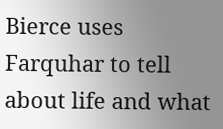Bierce uses Farquhar to tell about life and what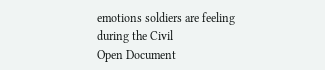emotions soldiers are feeling during the Civil
Open Document